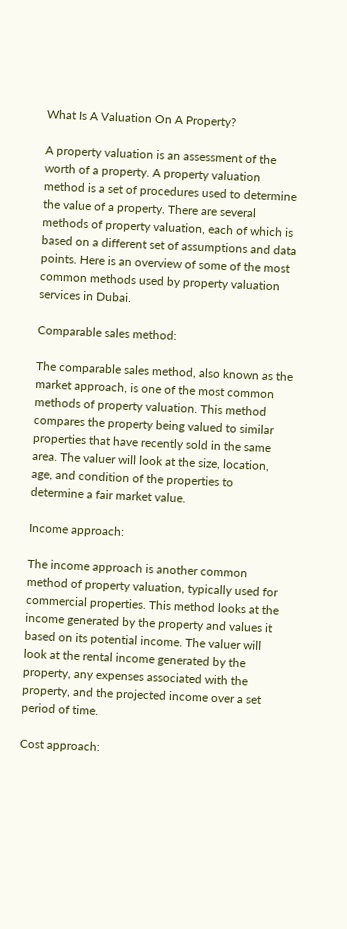What Is A Valuation On A Property?

A property valuation is an assessment of the worth of a property. A property valuation method is a set of procedures used to determine the value of a property. There are several methods of property valuation, each of which is based on a different set of assumptions and data points. Here is an overview of some of the most common methods used by property valuation services in Dubai.

Comparable sales method:

The comparable sales method, also known as the market approach, is one of the most common methods of property valuation. This method compares the property being valued to similar properties that have recently sold in the same area. The valuer will look at the size, location, age, and condition of the properties to determine a fair market value.

Income approach:

The income approach is another common method of property valuation, typically used for commercial properties. This method looks at the income generated by the property and values it based on its potential income. The valuer will look at the rental income generated by the property, any expenses associated with the property, and the projected income over a set period of time.

Cost approach: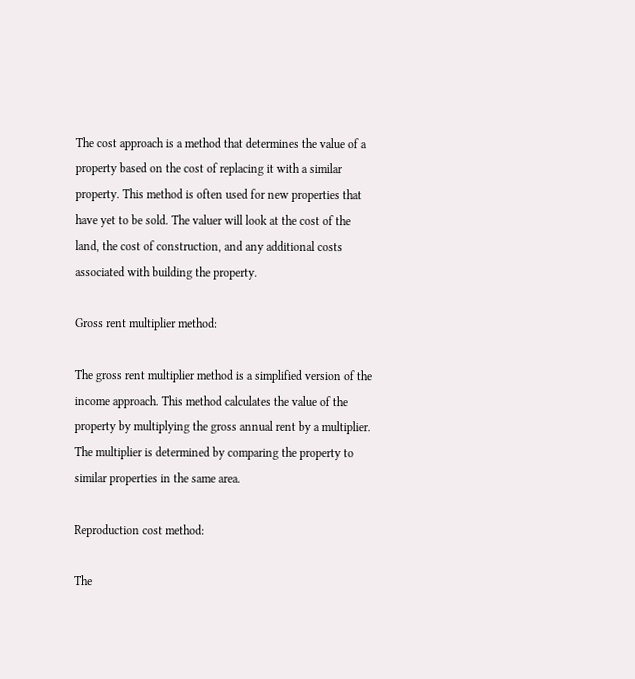The cost approach is a method that determines the value of a property based on the cost of replacing it with a similar property. This method is often used for new properties that have yet to be sold. The valuer will look at the cost of the land, the cost of construction, and any additional costs associated with building the property.

Gross rent multiplier method:

The gross rent multiplier method is a simplified version of the income approach. This method calculates the value of the property by multiplying the gross annual rent by a multiplier. The multiplier is determined by comparing the property to similar properties in the same area.

Reproduction cost method:

The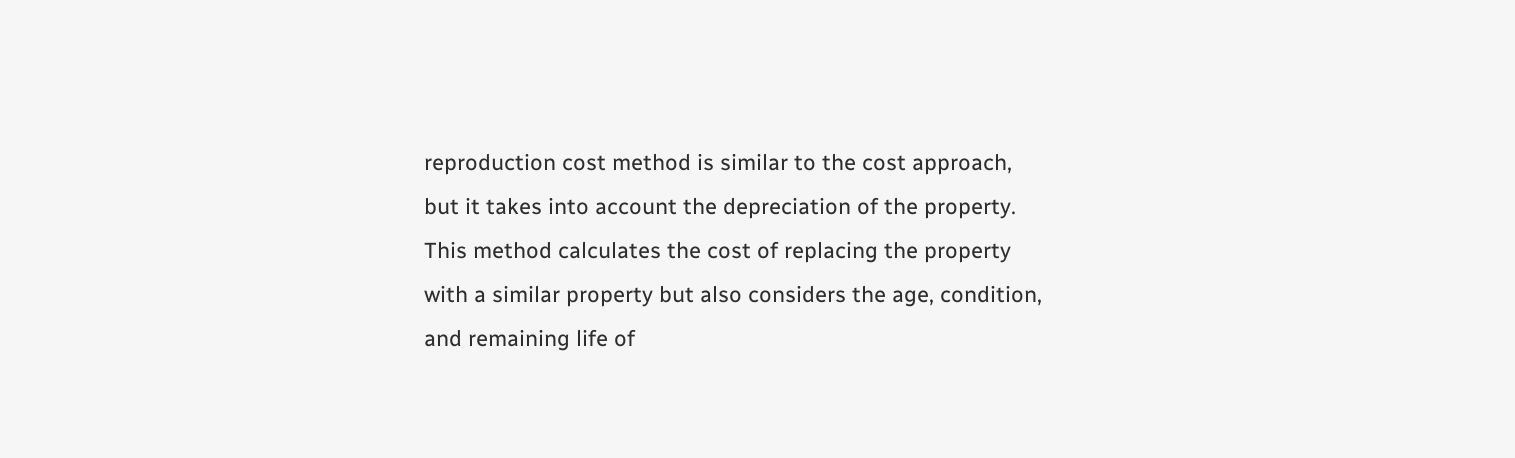reproduction cost method is similar to the cost approach, but it takes into account the depreciation of the property. This method calculates the cost of replacing the property with a similar property but also considers the age, condition, and remaining life of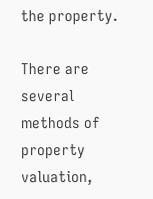the property.

There are several methods of property valuation,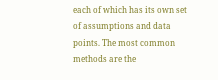each of which has its own set of assumptions and data points. The most common methods are the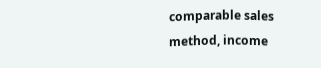comparable sales method, income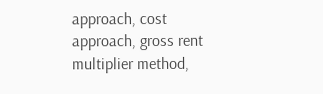approach, cost approach, gross rent multiplier method,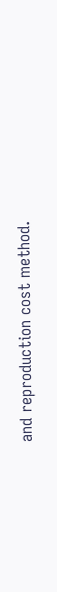and reproduction cost method.